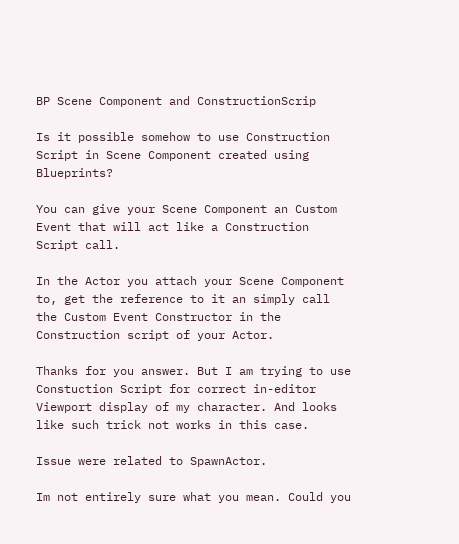BP Scene Component and ConstructionScrip

Is it possible somehow to use Construction Script in Scene Component created using Blueprints?

You can give your Scene Component an Custom Event that will act like a Construction Script call.

In the Actor you attach your Scene Component to, get the reference to it an simply call the Custom Event Constructor in the Construction script of your Actor.

Thanks for you answer. But I am trying to use Constuction Script for correct in-editor Viewport display of my character. And looks like such trick not works in this case.

Issue were related to SpawnActor.

Im not entirely sure what you mean. Could you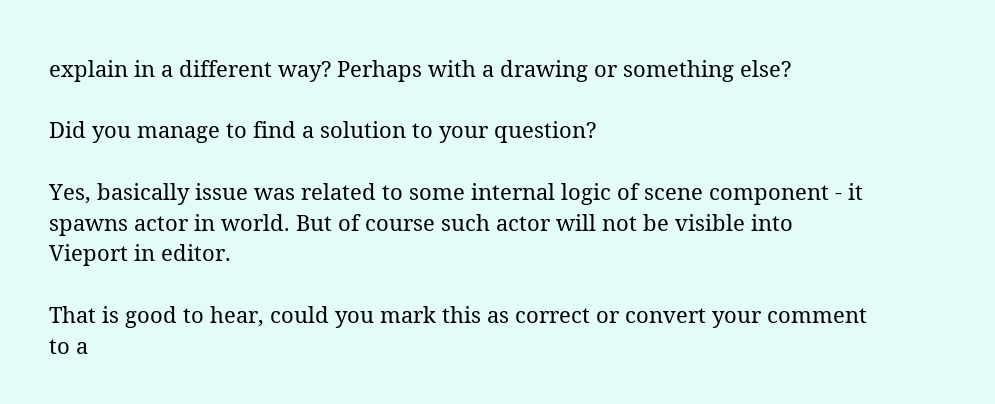explain in a different way? Perhaps with a drawing or something else?

Did you manage to find a solution to your question?

Yes, basically issue was related to some internal logic of scene component - it spawns actor in world. But of course such actor will not be visible into Vieport in editor.

That is good to hear, could you mark this as correct or convert your comment to a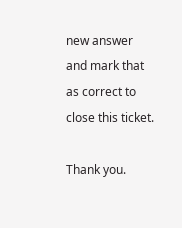new answer and mark that as correct to close this ticket.

Thank you.